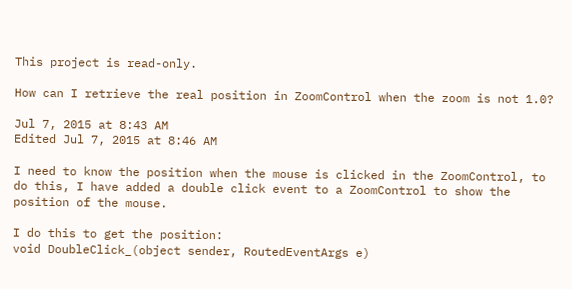This project is read-only.

How can I retrieve the real position in ZoomControl when the zoom is not 1.0?

Jul 7, 2015 at 8:43 AM
Edited Jul 7, 2015 at 8:46 AM

I need to know the position when the mouse is clicked in the ZoomControl, to do this, I have added a double click event to a ZoomControl to show the position of the mouse.

I do this to get the position:
void DoubleClick_(object sender, RoutedEventArgs e)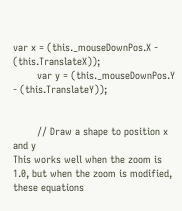var x = (this._mouseDownPos.X - (this.TranslateX));
        var y = (this._mouseDownPos.Y - (this.TranslateY));


        // Draw a shape to position x and y
This works well when the zoom is 1.0, but when the zoom is modified, these equations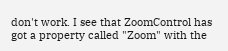don't work. I see that ZoomControl has got a property called "Zoom" with the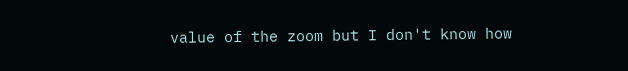value of the zoom but I don't know how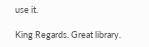use it.

King Regards. Great library.